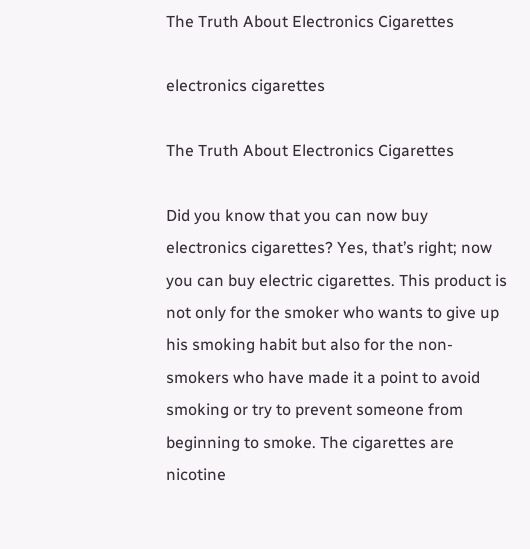The Truth About Electronics Cigarettes

electronics cigarettes

The Truth About Electronics Cigarettes

Did you know that you can now buy electronics cigarettes? Yes, that’s right; now you can buy electric cigarettes. This product is not only for the smoker who wants to give up his smoking habit but also for the non-smokers who have made it a point to avoid smoking or try to prevent someone from beginning to smoke. The cigarettes are nicotine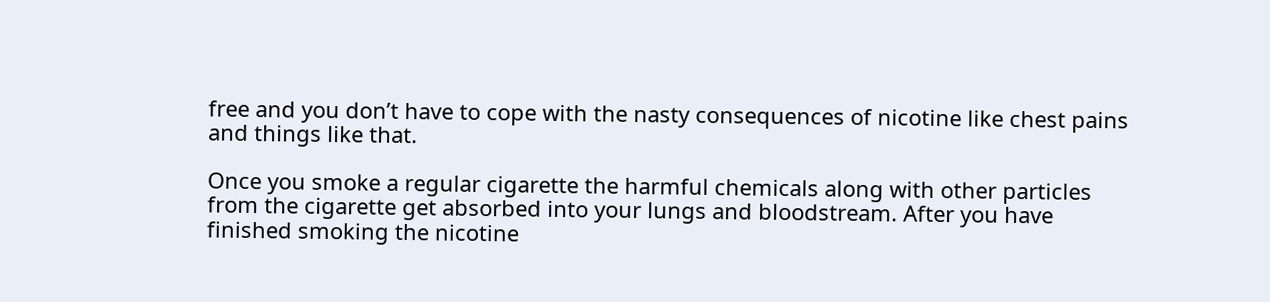free and you don’t have to cope with the nasty consequences of nicotine like chest pains and things like that.

Once you smoke a regular cigarette the harmful chemicals along with other particles from the cigarette get absorbed into your lungs and bloodstream. After you have finished smoking the nicotine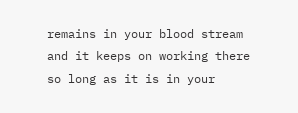remains in your blood stream and it keeps on working there so long as it is in your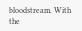bloodstream. With the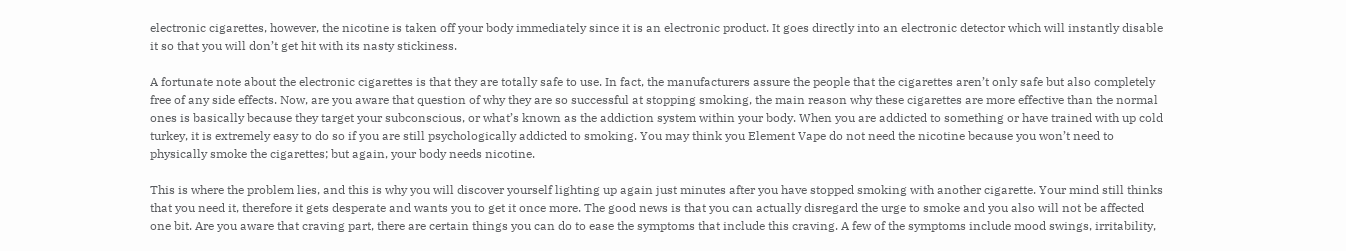electronic cigarettes, however, the nicotine is taken off your body immediately since it is an electronic product. It goes directly into an electronic detector which will instantly disable it so that you will don’t get hit with its nasty stickiness.

A fortunate note about the electronic cigarettes is that they are totally safe to use. In fact, the manufacturers assure the people that the cigarettes aren’t only safe but also completely free of any side effects. Now, are you aware that question of why they are so successful at stopping smoking, the main reason why these cigarettes are more effective than the normal ones is basically because they target your subconscious, or what’s known as the addiction system within your body. When you are addicted to something or have trained with up cold turkey, it is extremely easy to do so if you are still psychologically addicted to smoking. You may think you Element Vape do not need the nicotine because you won’t need to physically smoke the cigarettes; but again, your body needs nicotine.

This is where the problem lies, and this is why you will discover yourself lighting up again just minutes after you have stopped smoking with another cigarette. Your mind still thinks that you need it, therefore it gets desperate and wants you to get it once more. The good news is that you can actually disregard the urge to smoke and you also will not be affected one bit. Are you aware that craving part, there are certain things you can do to ease the symptoms that include this craving. A few of the symptoms include mood swings, irritability,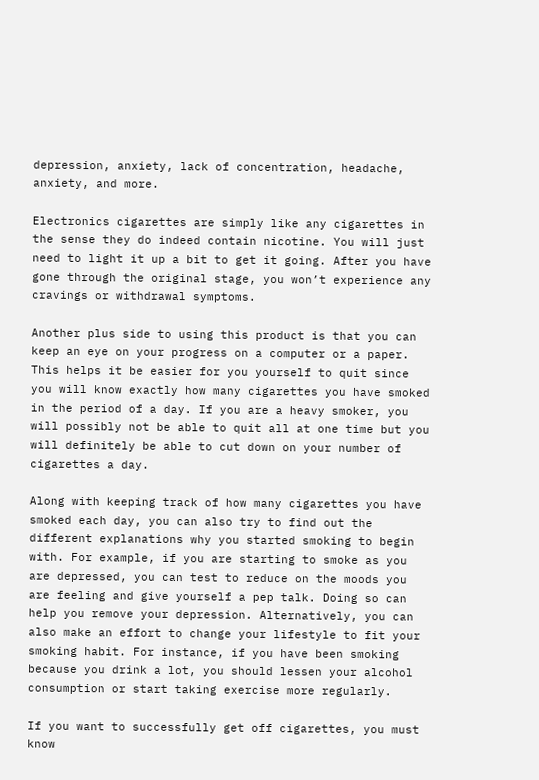depression, anxiety, lack of concentration, headache, anxiety, and more.

Electronics cigarettes are simply like any cigarettes in the sense they do indeed contain nicotine. You will just need to light it up a bit to get it going. After you have gone through the original stage, you won’t experience any cravings or withdrawal symptoms.

Another plus side to using this product is that you can keep an eye on your progress on a computer or a paper. This helps it be easier for you yourself to quit since you will know exactly how many cigarettes you have smoked in the period of a day. If you are a heavy smoker, you will possibly not be able to quit all at one time but you will definitely be able to cut down on your number of cigarettes a day.

Along with keeping track of how many cigarettes you have smoked each day, you can also try to find out the different explanations why you started smoking to begin with. For example, if you are starting to smoke as you are depressed, you can test to reduce on the moods you are feeling and give yourself a pep talk. Doing so can help you remove your depression. Alternatively, you can also make an effort to change your lifestyle to fit your smoking habit. For instance, if you have been smoking because you drink a lot, you should lessen your alcohol consumption or start taking exercise more regularly.

If you want to successfully get off cigarettes, you must know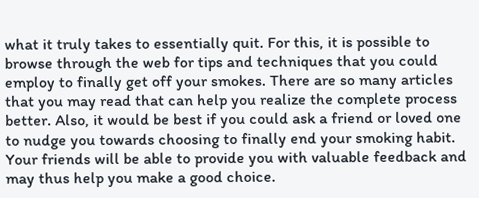what it truly takes to essentially quit. For this, it is possible to browse through the web for tips and techniques that you could employ to finally get off your smokes. There are so many articles that you may read that can help you realize the complete process better. Also, it would be best if you could ask a friend or loved one to nudge you towards choosing to finally end your smoking habit. Your friends will be able to provide you with valuable feedback and may thus help you make a good choice.